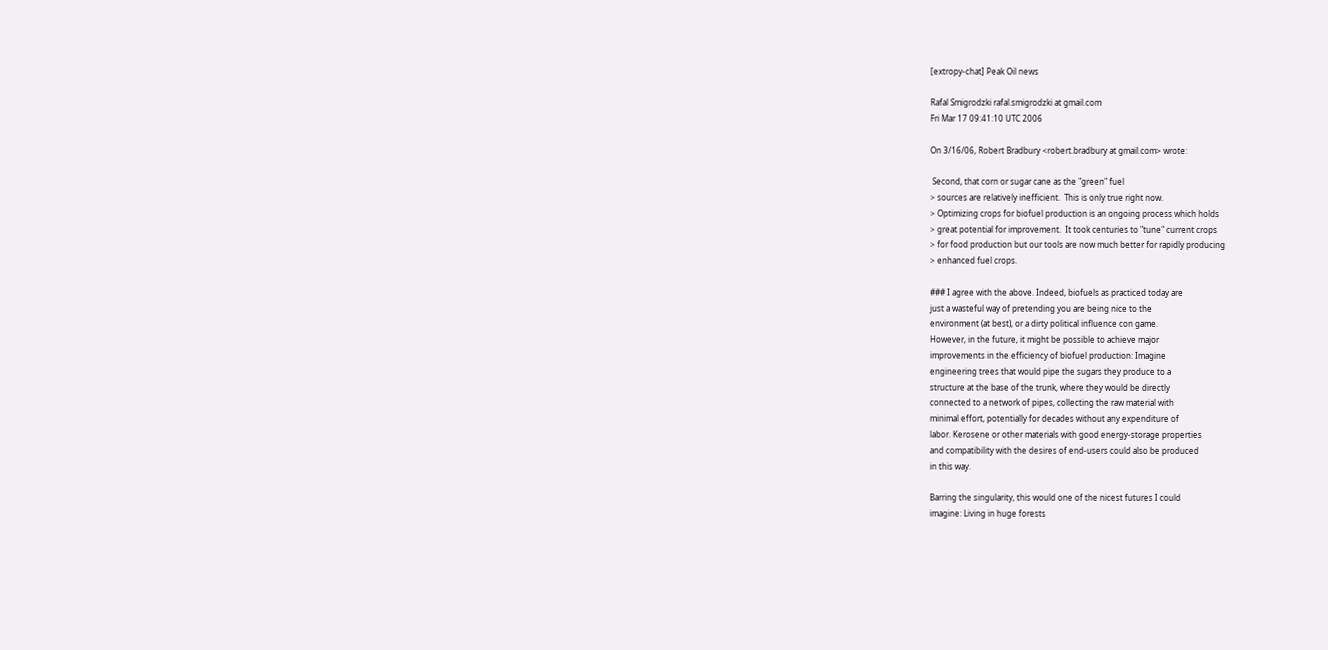[extropy-chat] Peak Oil news

Rafal Smigrodzki rafal.smigrodzki at gmail.com
Fri Mar 17 09:41:10 UTC 2006

On 3/16/06, Robert Bradbury <robert.bradbury at gmail.com> wrote:

 Second, that corn or sugar cane as the "green" fuel
> sources are relatively inefficient.  This is only true right now.
> Optimizing crops for biofuel production is an ongoing process which holds
> great potential for improvement.  It took centuries to "tune" current crops
> for food production but our tools are now much better for rapidly producing
> enhanced fuel crops.

### I agree with the above. Indeed, biofuels as practiced today are
just a wasteful way of pretending you are being nice to the
environment (at best), or a dirty political influence con game.
However, in the future, it might be possible to achieve major
improvements in the efficiency of biofuel production: Imagine
engineering trees that would pipe the sugars they produce to a
structure at the base of the trunk, where they would be directly
connected to a network of pipes, collecting the raw material with
minimal effort, potentially for decades without any expenditure of
labor. Kerosene or other materials with good energy-storage properties
and compatibility with the desires of end-users could also be produced
in this way.

Barring the singularity, this would one of the nicest futures I could
imagine: Living in huge forests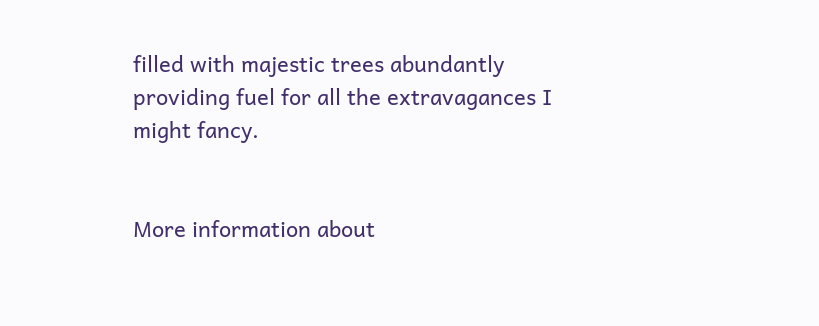filled with majestic trees abundantly
providing fuel for all the extravagances I might fancy.


More information about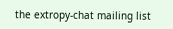the extropy-chat mailing list